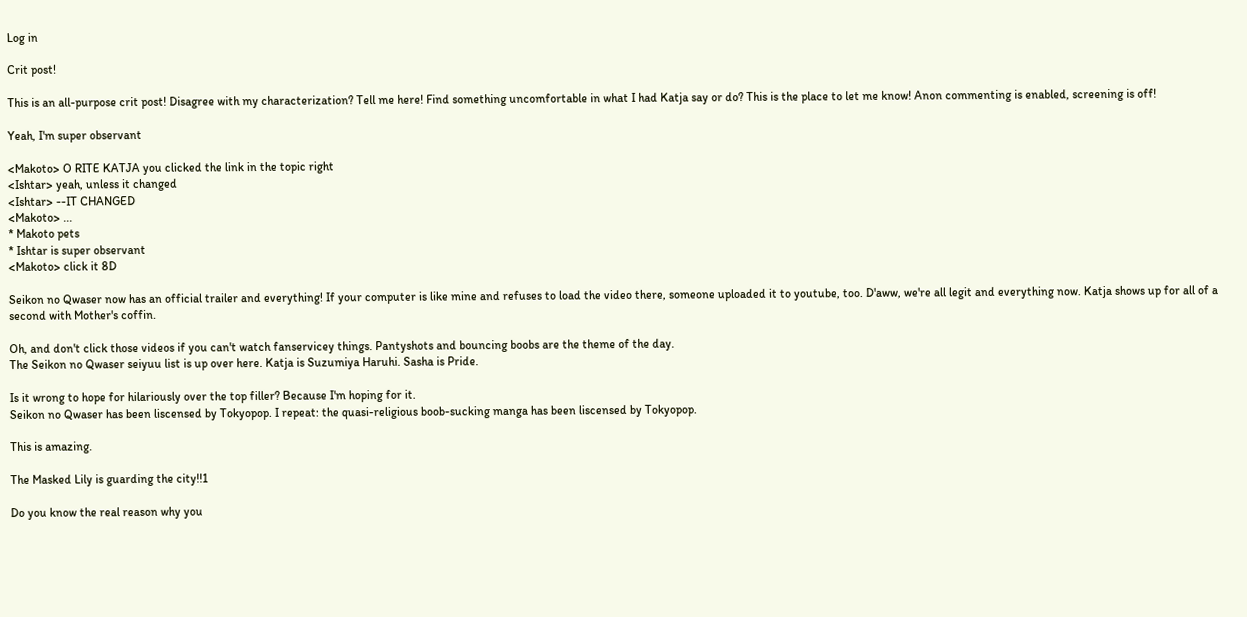Log in

Crit post!

This is an all-purpose crit post! Disagree with my characterization? Tell me here! Find something uncomfortable in what I had Katja say or do? This is the place to let me know! Anon commenting is enabled, screening is off!

Yeah, I'm super observant

<Makoto> O RITE KATJA you clicked the link in the topic right
<Ishtar> yeah, unless it changed
<Ishtar> --IT CHANGED
<Makoto> ...
* Makoto pets
* Ishtar is super observant
<Makoto> click it 8D

Seikon no Qwaser now has an official trailer and everything! If your computer is like mine and refuses to load the video there, someone uploaded it to youtube, too. D'aww, we're all legit and everything now. Katja shows up for all of a second with Mother's coffin.

Oh, and don't click those videos if you can't watch fanservicey things. Pantyshots and bouncing boobs are the theme of the day.
The Seikon no Qwaser seiyuu list is up over here. Katja is Suzumiya Haruhi. Sasha is Pride.

Is it wrong to hope for hilariously over the top filler? Because I'm hoping for it.
Seikon no Qwaser has been liscensed by Tokyopop. I repeat: the quasi-religious boob-sucking manga has been liscensed by Tokyopop.

This is amazing.

The Masked Lily is guarding the city!!1

Do you know the real reason why you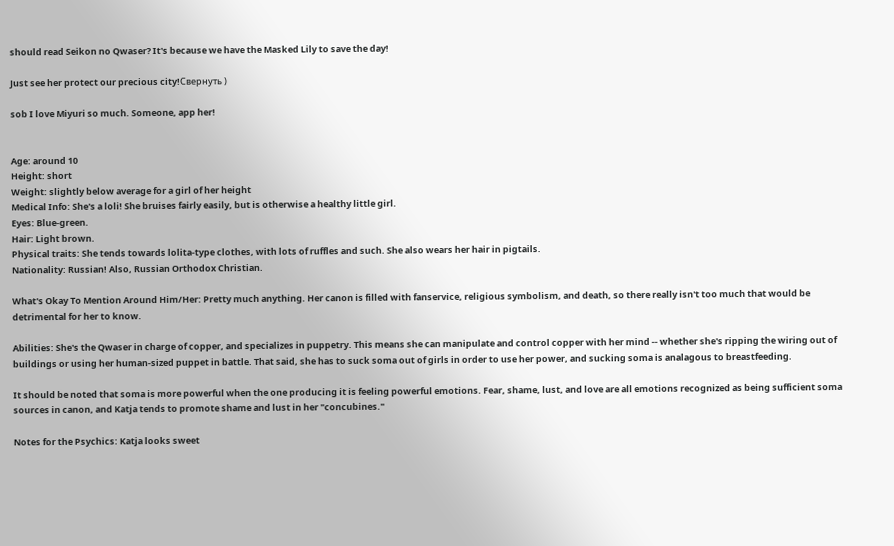should read Seikon no Qwaser? It's because we have the Masked Lily to save the day!

Just see her protect our precious city!Свернуть )

sob I love Miyuri so much. Someone, app her!


Age: around 10
Height: short
Weight: slightly below average for a girl of her height
Medical Info: She's a loli! She bruises fairly easily, but is otherwise a healthy little girl.
Eyes: Blue-green.
Hair: Light brown.
Physical traits: She tends towards lolita-type clothes, with lots of ruffles and such. She also wears her hair in pigtails.
Nationality: Russian! Also, Russian Orthodox Christian.

What's Okay To Mention Around Him/Her: Pretty much anything. Her canon is filled with fanservice, religious symbolism, and death, so there really isn't too much that would be detrimental for her to know.

Abilities: She's the Qwaser in charge of copper, and specializes in puppetry. This means she can manipulate and control copper with her mind -- whether she's ripping the wiring out of buildings or using her human-sized puppet in battle. That said, she has to suck soma out of girls in order to use her power, and sucking soma is analagous to breastfeeding.

It should be noted that soma is more powerful when the one producing it is feeling powerful emotions. Fear, shame, lust, and love are all emotions recognized as being sufficient soma sources in canon, and Katja tends to promote shame and lust in her "concubines."

Notes for the Psychics: Katja looks sweet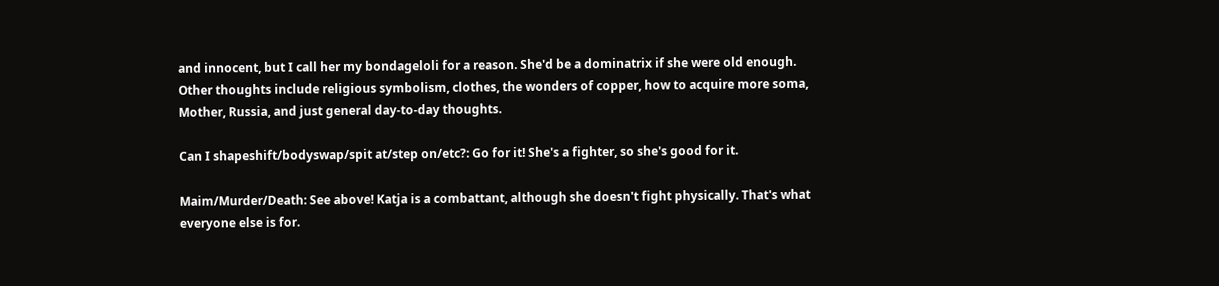and innocent, but I call her my bondageloli for a reason. She'd be a dominatrix if she were old enough. Other thoughts include religious symbolism, clothes, the wonders of copper, how to acquire more soma, Mother, Russia, and just general day-to-day thoughts.

Can I shapeshift/bodyswap/spit at/step on/etc?: Go for it! She's a fighter, so she's good for it.

Maim/Murder/Death: See above! Katja is a combattant, although she doesn't fight physically. That's what everyone else is for.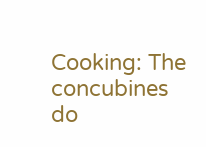Cooking: The concubines do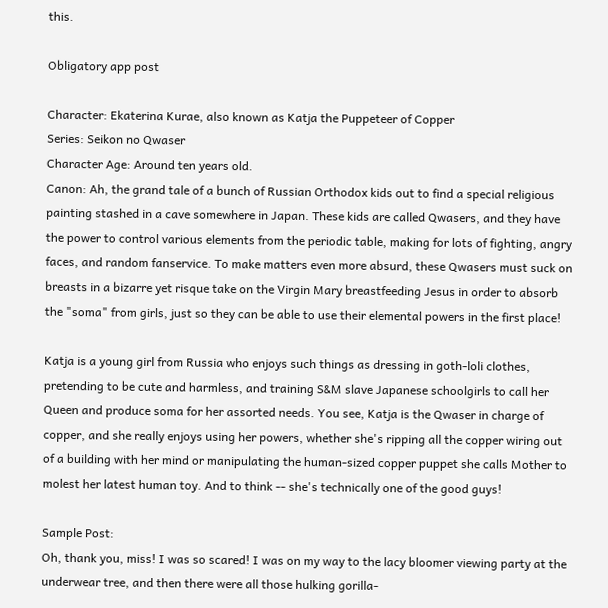this.

Obligatory app post

Character: Ekaterina Kurae, also known as Katja the Puppeteer of Copper
Series: Seikon no Qwaser
Character Age: Around ten years old.
Canon: Ah, the grand tale of a bunch of Russian Orthodox kids out to find a special religious painting stashed in a cave somewhere in Japan. These kids are called Qwasers, and they have the power to control various elements from the periodic table, making for lots of fighting, angry faces, and random fanservice. To make matters even more absurd, these Qwasers must suck on breasts in a bizarre yet risque take on the Virgin Mary breastfeeding Jesus in order to absorb the "soma" from girls, just so they can be able to use their elemental powers in the first place!

Katja is a young girl from Russia who enjoys such things as dressing in goth-loli clothes, pretending to be cute and harmless, and training S&M slave Japanese schoolgirls to call her Queen and produce soma for her assorted needs. You see, Katja is the Qwaser in charge of copper, and she really enjoys using her powers, whether she's ripping all the copper wiring out of a building with her mind or manipulating the human-sized copper puppet she calls Mother to molest her latest human toy. And to think -- she's technically one of the good guys!

Sample Post:
Oh, thank you, miss! I was so scared! I was on my way to the lacy bloomer viewing party at the underwear tree, and then there were all those hulking gorilla-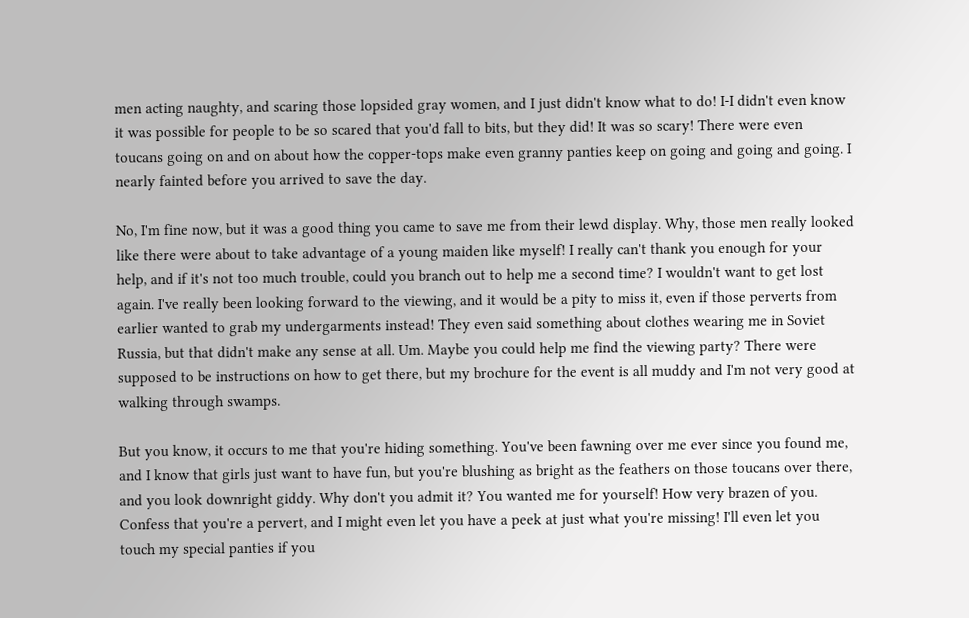men acting naughty, and scaring those lopsided gray women, and I just didn't know what to do! I-I didn't even know it was possible for people to be so scared that you'd fall to bits, but they did! It was so scary! There were even toucans going on and on about how the copper-tops make even granny panties keep on going and going and going. I nearly fainted before you arrived to save the day.

No, I'm fine now, but it was a good thing you came to save me from their lewd display. Why, those men really looked like there were about to take advantage of a young maiden like myself! I really can't thank you enough for your help, and if it's not too much trouble, could you branch out to help me a second time? I wouldn't want to get lost again. I've really been looking forward to the viewing, and it would be a pity to miss it, even if those perverts from earlier wanted to grab my undergarments instead! They even said something about clothes wearing me in Soviet Russia, but that didn't make any sense at all. Um. Maybe you could help me find the viewing party? There were supposed to be instructions on how to get there, but my brochure for the event is all muddy and I'm not very good at walking through swamps.

But you know, it occurs to me that you're hiding something. You've been fawning over me ever since you found me, and I know that girls just want to have fun, but you're blushing as bright as the feathers on those toucans over there, and you look downright giddy. Why don't you admit it? You wanted me for yourself! How very brazen of you. Confess that you're a pervert, and I might even let you have a peek at just what you're missing! I'll even let you touch my special panties if you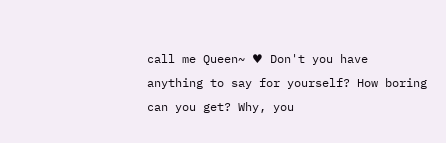call me Queen~ ♥ Don't you have anything to say for yourself? How boring can you get? Why, you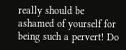really should be ashamed of yourself for being such a pervert! Do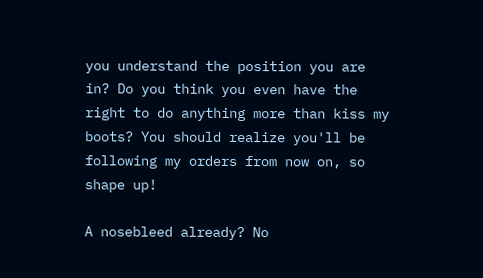you understand the position you are in? Do you think you even have the right to do anything more than kiss my boots? You should realize you'll be following my orders from now on, so shape up!

A nosebleed already? No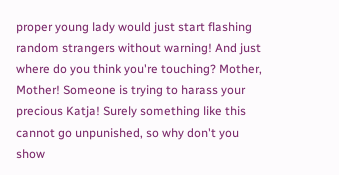proper young lady would just start flashing random strangers without warning! And just where do you think you're touching? Mother, Mother! Someone is trying to harass your precious Katja! Surely something like this cannot go unpunished, so why don't you show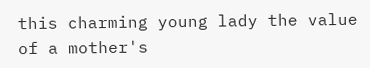this charming young lady the value of a mother's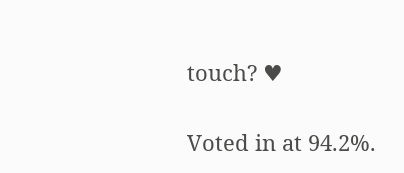touch? ♥

Voted in at 94.2%.